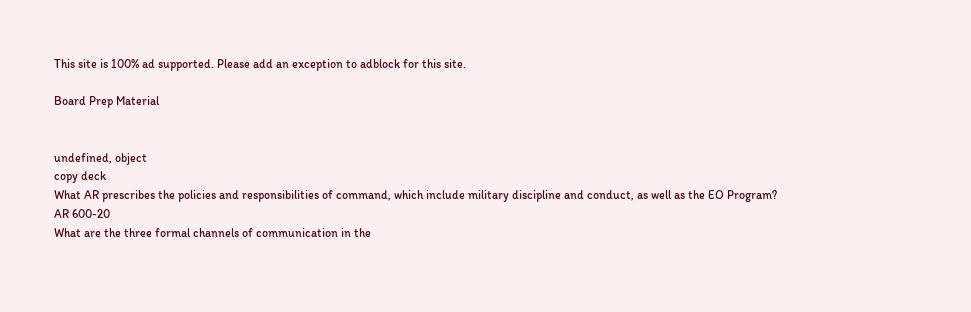This site is 100% ad supported. Please add an exception to adblock for this site.

Board Prep Material


undefined, object
copy deck
What AR prescribes the policies and responsibilities of command, which include military discipline and conduct, as well as the EO Program?
AR 600-20
What are the three formal channels of communication in the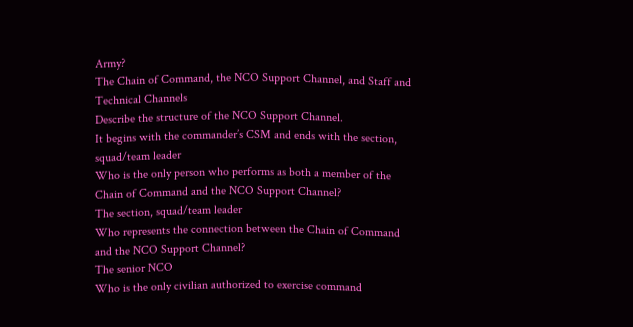Army?
The Chain of Command, the NCO Support Channel, and Staff and Technical Channels
Describe the structure of the NCO Support Channel.
It begins with the commander’s CSM and ends with the section, squad/team leader
Who is the only person who performs as both a member of the Chain of Command and the NCO Support Channel?
The section, squad/team leader
Who represents the connection between the Chain of Command and the NCO Support Channel?
The senior NCO
Who is the only civilian authorized to exercise command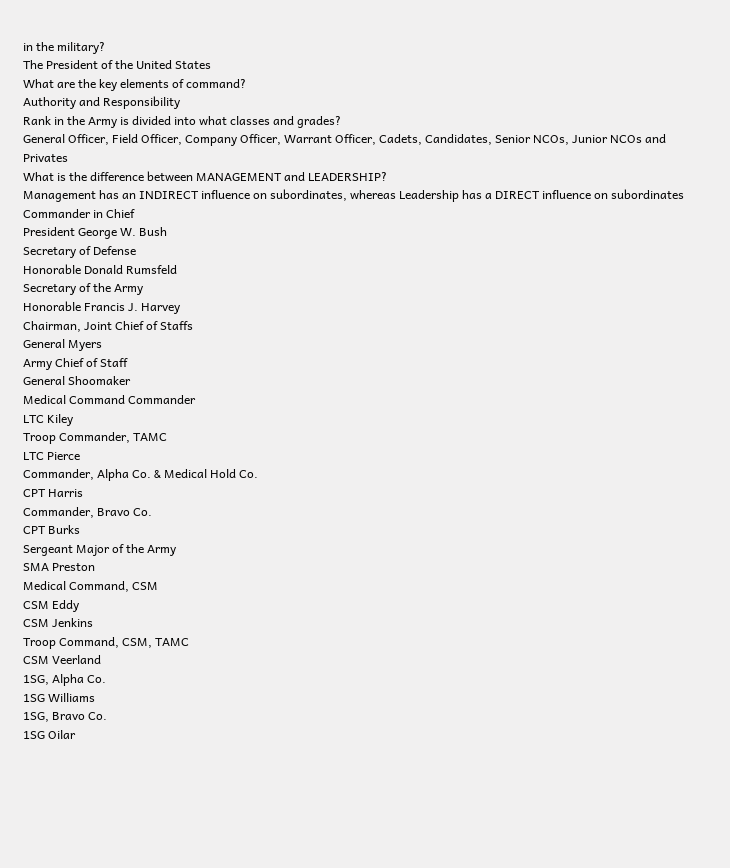in the military?
The President of the United States
What are the key elements of command?
Authority and Responsibility
Rank in the Army is divided into what classes and grades?
General Officer, Field Officer, Company Officer, Warrant Officer, Cadets, Candidates, Senior NCOs, Junior NCOs and Privates
What is the difference between MANAGEMENT and LEADERSHIP?
Management has an INDIRECT influence on subordinates, whereas Leadership has a DIRECT influence on subordinates
Commander in Chief
President George W. Bush
Secretary of Defense
Honorable Donald Rumsfeld
Secretary of the Army
Honorable Francis J. Harvey
Chairman, Joint Chief of Staffs
General Myers
Army Chief of Staff
General Shoomaker
Medical Command Commander
LTC Kiley
Troop Commander, TAMC
LTC Pierce
Commander, Alpha Co. & Medical Hold Co.
CPT Harris
Commander, Bravo Co.
CPT Burks
Sergeant Major of the Army
SMA Preston
Medical Command, CSM
CSM Eddy
CSM Jenkins
Troop Command, CSM, TAMC
CSM Veerland
1SG, Alpha Co.
1SG Williams
1SG, Bravo Co.
1SG Oilar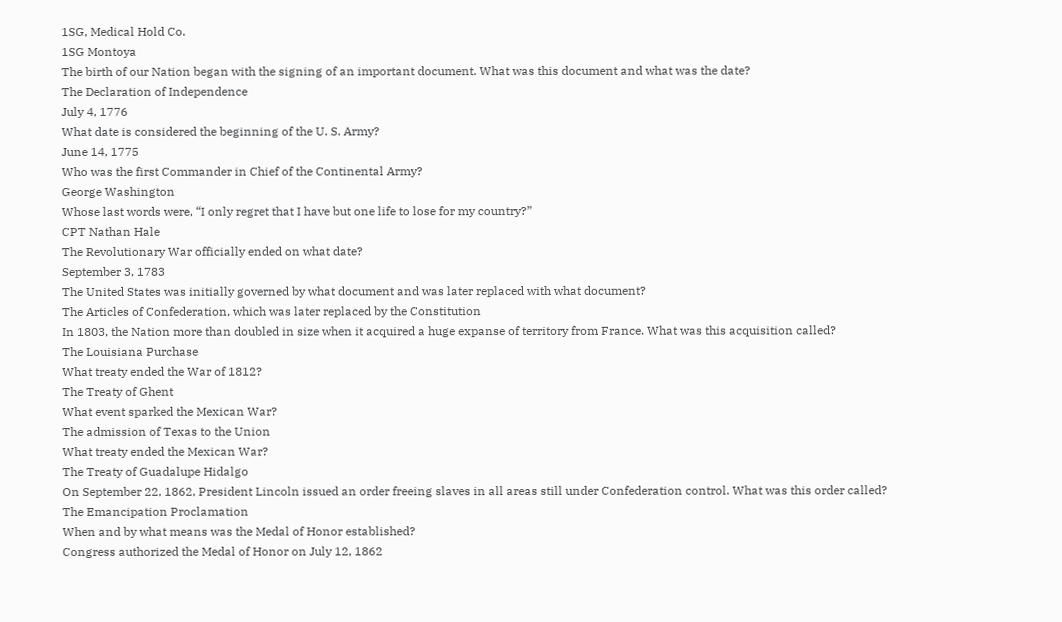1SG, Medical Hold Co.
1SG Montoya
The birth of our Nation began with the signing of an important document. What was this document and what was the date?
The Declaration of Independence
July 4, 1776
What date is considered the beginning of the U. S. Army?
June 14, 1775
Who was the first Commander in Chief of the Continental Army?
George Washington
Whose last words were, “I only regret that I have but one life to lose for my country?”
CPT Nathan Hale
The Revolutionary War officially ended on what date?
September 3, 1783
The United States was initially governed by what document and was later replaced with what document?
The Articles of Confederation, which was later replaced by the Constitution
In 1803, the Nation more than doubled in size when it acquired a huge expanse of territory from France. What was this acquisition called?
The Louisiana Purchase
What treaty ended the War of 1812?
The Treaty of Ghent
What event sparked the Mexican War?
The admission of Texas to the Union
What treaty ended the Mexican War?
The Treaty of Guadalupe Hidalgo
On September 22, 1862, President Lincoln issued an order freeing slaves in all areas still under Confederation control. What was this order called?
The Emancipation Proclamation
When and by what means was the Medal of Honor established?
Congress authorized the Medal of Honor on July 12, 1862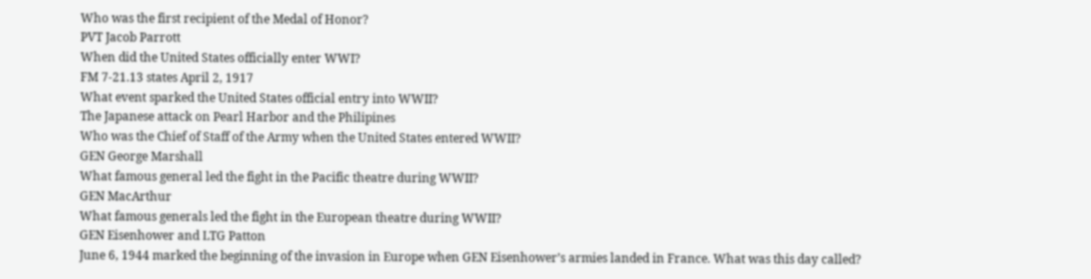Who was the first recipient of the Medal of Honor?
PVT Jacob Parrott
When did the United States officially enter WWI?
FM 7-21.13 states April 2, 1917
What event sparked the United States official entry into WWII?
The Japanese attack on Pearl Harbor and the Philipines
Who was the Chief of Staff of the Army when the United States entered WWII?
GEN George Marshall
What famous general led the fight in the Pacific theatre during WWII?
GEN MacArthur
What famous generals led the fight in the European theatre during WWII?
GEN Eisenhower and LTG Patton
June 6, 1944 marked the beginning of the invasion in Europe when GEN Eisenhower’s armies landed in France. What was this day called?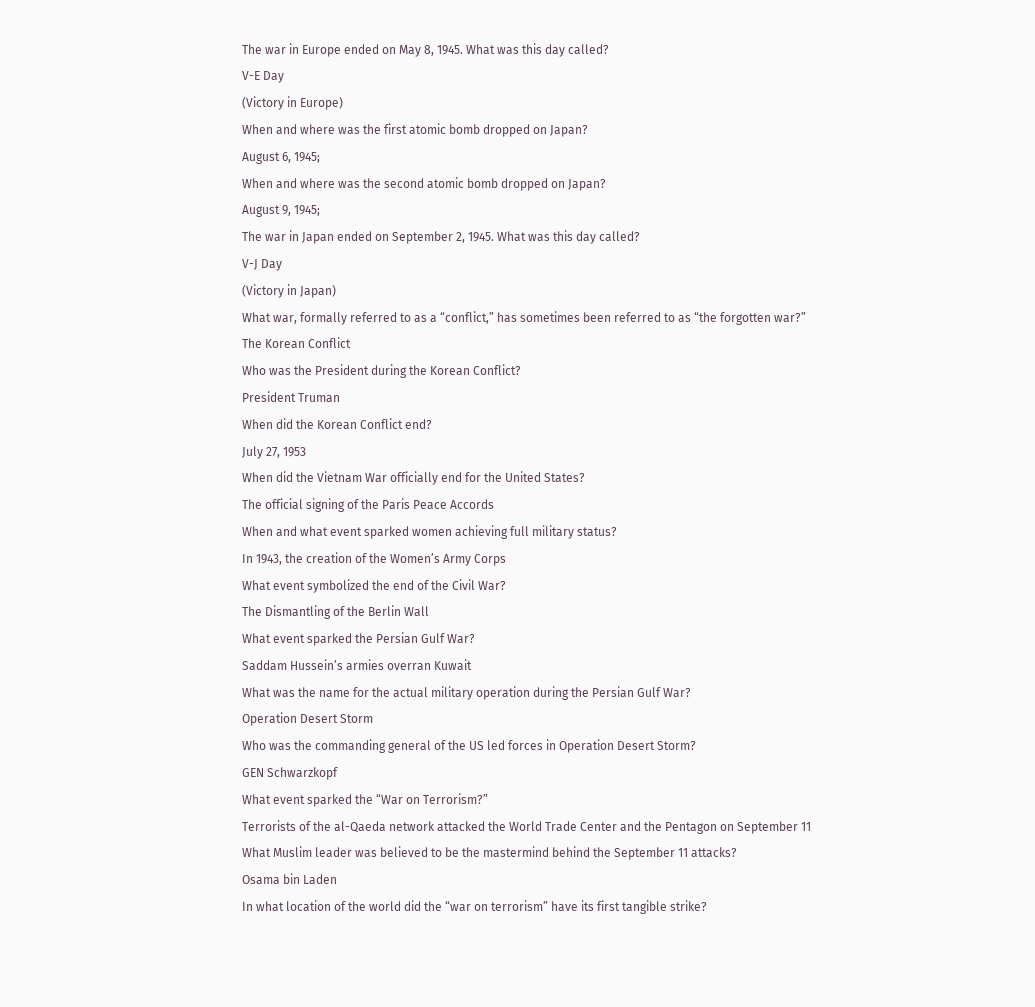The war in Europe ended on May 8, 1945. What was this day called?
V-E Day
(Victory in Europe)
When and where was the first atomic bomb dropped on Japan?
August 6, 1945;
When and where was the second atomic bomb dropped on Japan?
August 9, 1945;
The war in Japan ended on September 2, 1945. What was this day called?
V-J Day
(Victory in Japan)
What war, formally referred to as a “conflict,” has sometimes been referred to as “the forgotten war?”
The Korean Conflict
Who was the President during the Korean Conflict?
President Truman
When did the Korean Conflict end?
July 27, 1953
When did the Vietnam War officially end for the United States?
The official signing of the Paris Peace Accords
When and what event sparked women achieving full military status?
In 1943, the creation of the Women’s Army Corps
What event symbolized the end of the Civil War?
The Dismantling of the Berlin Wall
What event sparked the Persian Gulf War?
Saddam Hussein’s armies overran Kuwait
What was the name for the actual military operation during the Persian Gulf War?
Operation Desert Storm
Who was the commanding general of the US led forces in Operation Desert Storm?
GEN Schwarzkopf
What event sparked the “War on Terrorism?”
Terrorists of the al-Qaeda network attacked the World Trade Center and the Pentagon on September 11
What Muslim leader was believed to be the mastermind behind the September 11 attacks?
Osama bin Laden
In what location of the world did the “war on terrorism” have its first tangible strike?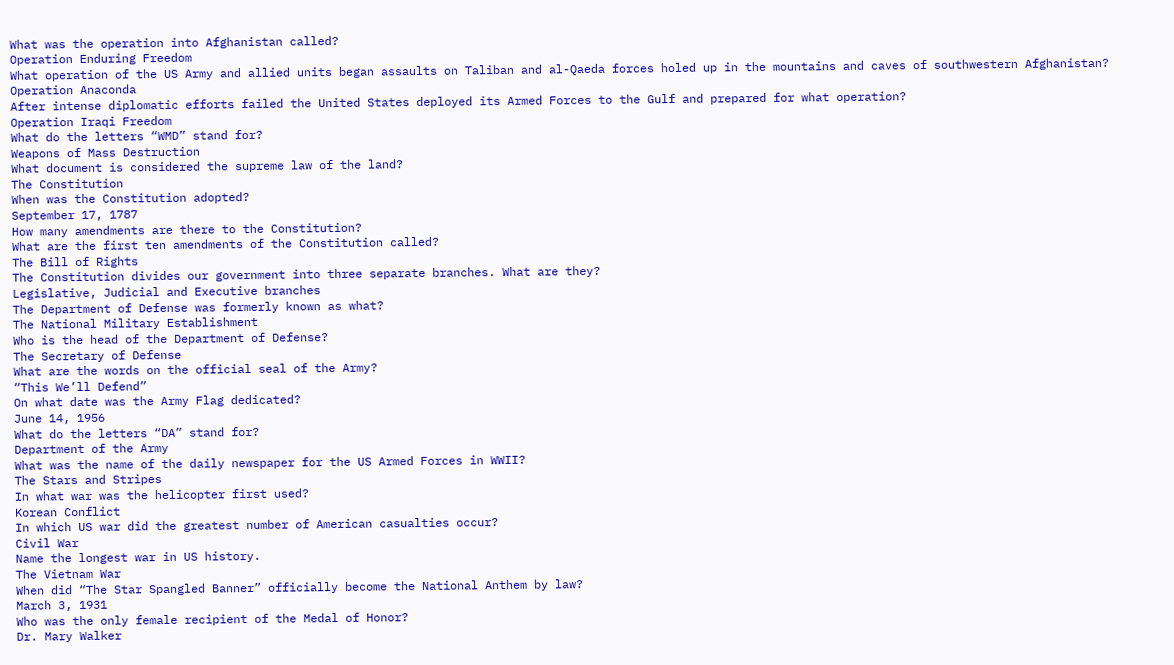What was the operation into Afghanistan called?
Operation Enduring Freedom
What operation of the US Army and allied units began assaults on Taliban and al-Qaeda forces holed up in the mountains and caves of southwestern Afghanistan?
Operation Anaconda
After intense diplomatic efforts failed the United States deployed its Armed Forces to the Gulf and prepared for what operation?
Operation Iraqi Freedom
What do the letters “WMD” stand for?
Weapons of Mass Destruction
What document is considered the supreme law of the land?
The Constitution
When was the Constitution adopted?
September 17, 1787
How many amendments are there to the Constitution?
What are the first ten amendments of the Constitution called?
The Bill of Rights
The Constitution divides our government into three separate branches. What are they?
Legislative, Judicial and Executive branches
The Department of Defense was formerly known as what?
The National Military Establishment
Who is the head of the Department of Defense?
The Secretary of Defense
What are the words on the official seal of the Army?
“This We’ll Defend”
On what date was the Army Flag dedicated?
June 14, 1956
What do the letters “DA” stand for?
Department of the Army
What was the name of the daily newspaper for the US Armed Forces in WWII?
The Stars and Stripes
In what war was the helicopter first used?
Korean Conflict
In which US war did the greatest number of American casualties occur?
Civil War
Name the longest war in US history.
The Vietnam War
When did “The Star Spangled Banner” officially become the National Anthem by law?
March 3, 1931
Who was the only female recipient of the Medal of Honor?
Dr. Mary Walker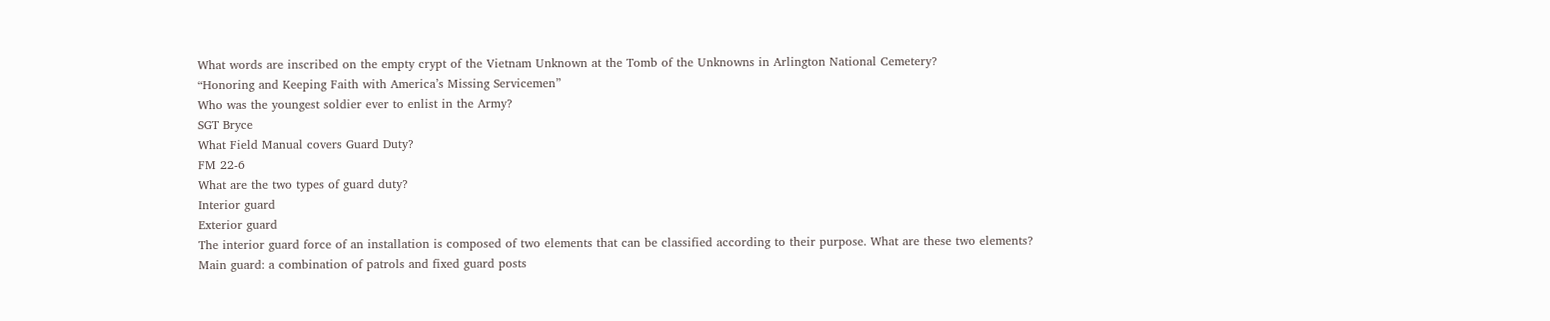What words are inscribed on the empty crypt of the Vietnam Unknown at the Tomb of the Unknowns in Arlington National Cemetery?
“Honoring and Keeping Faith with America’s Missing Servicemen”
Who was the youngest soldier ever to enlist in the Army?
SGT Bryce
What Field Manual covers Guard Duty?
FM 22-6
What are the two types of guard duty?
Interior guard
Exterior guard
The interior guard force of an installation is composed of two elements that can be classified according to their purpose. What are these two elements?
Main guard: a combination of patrols and fixed guard posts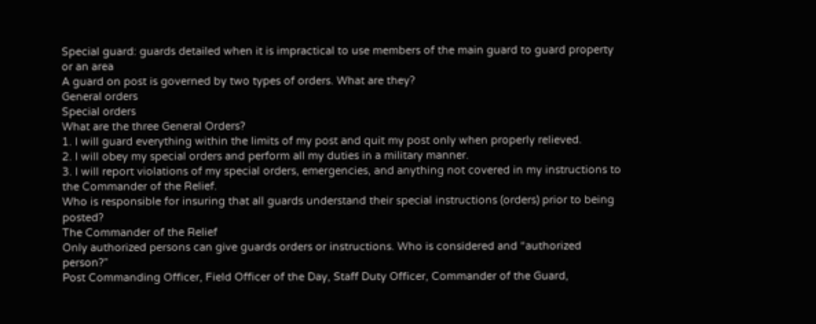Special guard: guards detailed when it is impractical to use members of the main guard to guard property or an area
A guard on post is governed by two types of orders. What are they?
General orders
Special orders
What are the three General Orders?
1. I will guard everything within the limits of my post and quit my post only when properly relieved.
2. I will obey my special orders and perform all my duties in a military manner.
3. I will report violations of my special orders, emergencies, and anything not covered in my instructions to the Commander of the Relief.
Who is responsible for insuring that all guards understand their special instructions (orders) prior to being posted?
The Commander of the Relief
Only authorized persons can give guards orders or instructions. Who is considered and “authorized person?”
Post Commanding Officer, Field Officer of the Day, Staff Duty Officer, Commander of the Guard,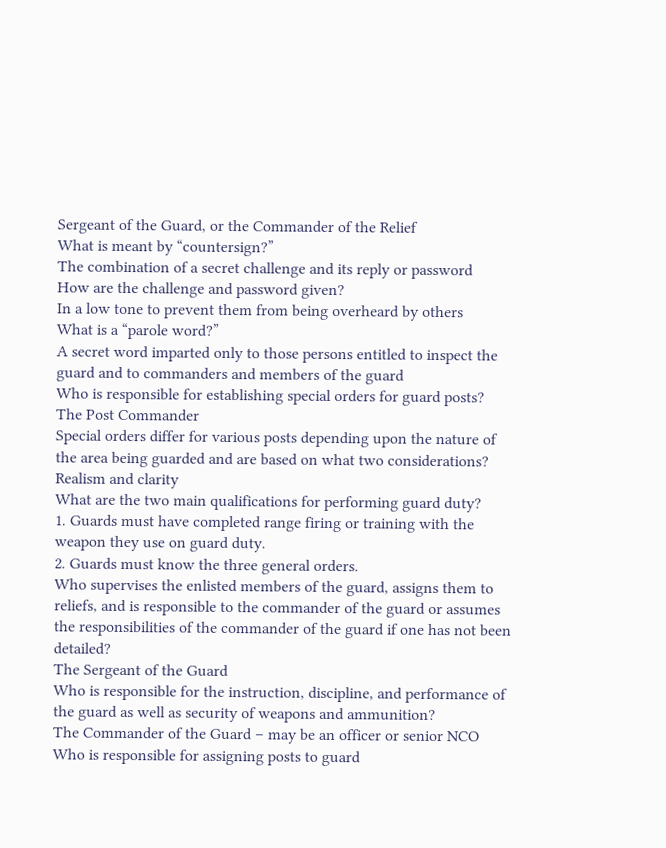Sergeant of the Guard, or the Commander of the Relief
What is meant by “countersign?”
The combination of a secret challenge and its reply or password
How are the challenge and password given?
In a low tone to prevent them from being overheard by others
What is a “parole word?”
A secret word imparted only to those persons entitled to inspect the guard and to commanders and members of the guard
Who is responsible for establishing special orders for guard posts?
The Post Commander
Special orders differ for various posts depending upon the nature of the area being guarded and are based on what two considerations?
Realism and clarity
What are the two main qualifications for performing guard duty?
1. Guards must have completed range firing or training with the weapon they use on guard duty.
2. Guards must know the three general orders.
Who supervises the enlisted members of the guard, assigns them to reliefs, and is responsible to the commander of the guard or assumes the responsibilities of the commander of the guard if one has not been detailed?
The Sergeant of the Guard
Who is responsible for the instruction, discipline, and performance of the guard as well as security of weapons and ammunition?
The Commander of the Guard – may be an officer or senior NCO
Who is responsible for assigning posts to guard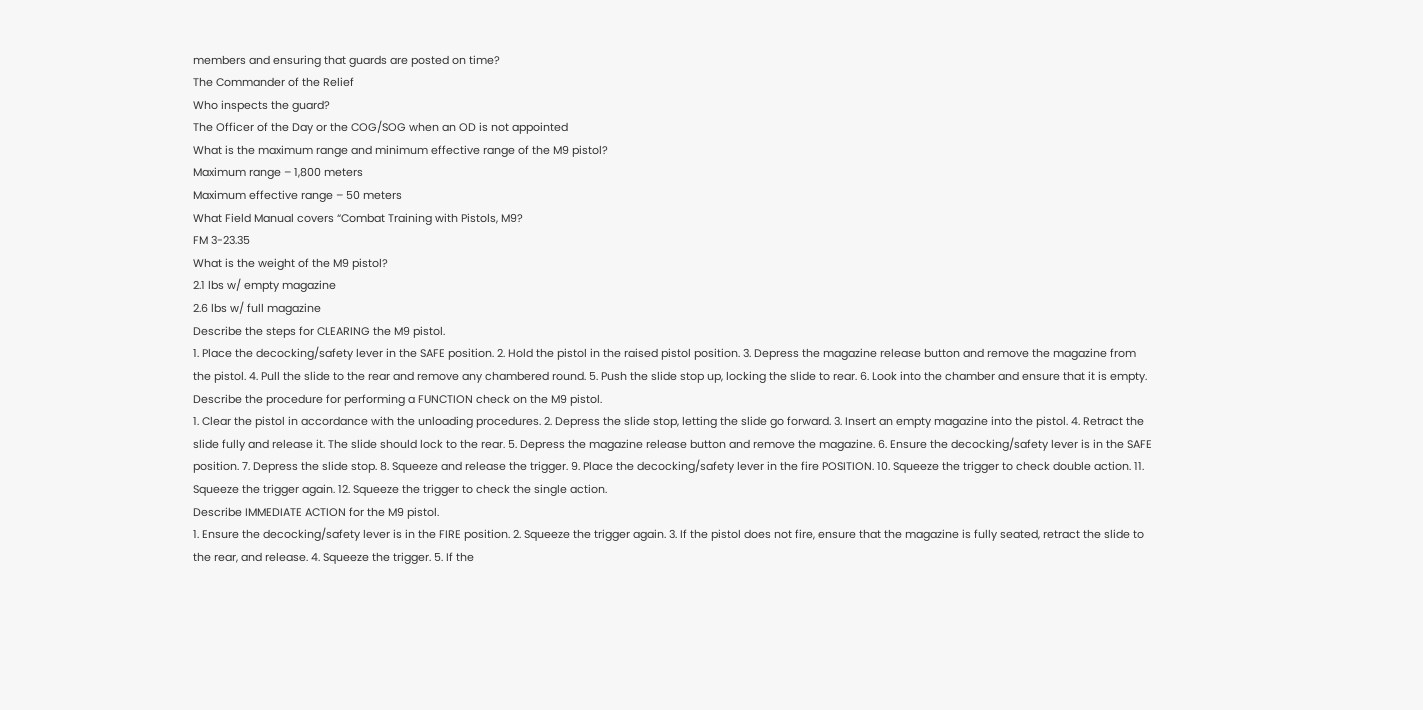members and ensuring that guards are posted on time?
The Commander of the Relief
Who inspects the guard?
The Officer of the Day or the COG/SOG when an OD is not appointed
What is the maximum range and minimum effective range of the M9 pistol?
Maximum range – 1,800 meters
Maximum effective range – 50 meters
What Field Manual covers “Combat Training with Pistols, M9?
FM 3-23.35
What is the weight of the M9 pistol?
2.1 lbs w/ empty magazine
2.6 lbs w/ full magazine
Describe the steps for CLEARING the M9 pistol.
1. Place the decocking/safety lever in the SAFE position. 2. Hold the pistol in the raised pistol position. 3. Depress the magazine release button and remove the magazine from the pistol. 4. Pull the slide to the rear and remove any chambered round. 5. Push the slide stop up, locking the slide to rear. 6. Look into the chamber and ensure that it is empty.
Describe the procedure for performing a FUNCTION check on the M9 pistol.
1. Clear the pistol in accordance with the unloading procedures. 2. Depress the slide stop, letting the slide go forward. 3. Insert an empty magazine into the pistol. 4. Retract the slide fully and release it. The slide should lock to the rear. 5. Depress the magazine release button and remove the magazine. 6. Ensure the decocking/safety lever is in the SAFE position. 7. Depress the slide stop. 8. Squeeze and release the trigger. 9. Place the decocking/safety lever in the fire POSITION. 10. Squeeze the trigger to check double action. 11. Squeeze the trigger again. 12. Squeeze the trigger to check the single action.
Describe IMMEDIATE ACTION for the M9 pistol.
1. Ensure the decocking/safety lever is in the FIRE position. 2. Squeeze the trigger again. 3. If the pistol does not fire, ensure that the magazine is fully seated, retract the slide to the rear, and release. 4. Squeeze the trigger. 5. If the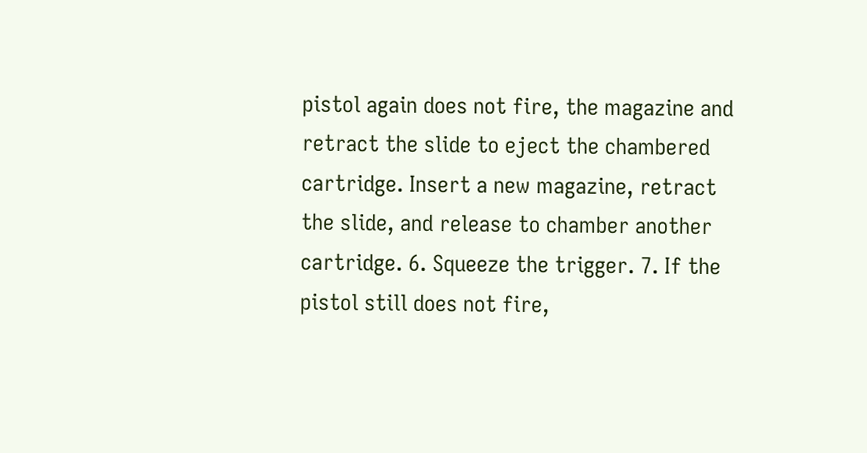pistol again does not fire, the magazine and retract the slide to eject the chambered cartridge. Insert a new magazine, retract the slide, and release to chamber another cartridge. 6. Squeeze the trigger. 7. If the pistol still does not fire,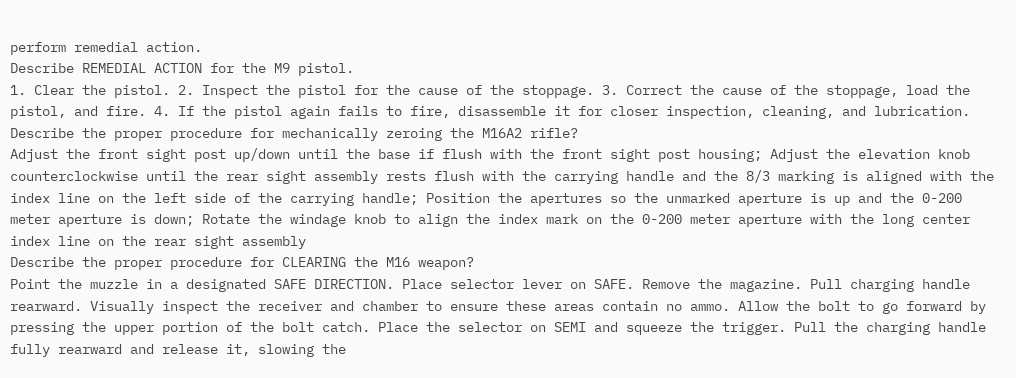perform remedial action.
Describe REMEDIAL ACTION for the M9 pistol.
1. Clear the pistol. 2. Inspect the pistol for the cause of the stoppage. 3. Correct the cause of the stoppage, load the pistol, and fire. 4. If the pistol again fails to fire, disassemble it for closer inspection, cleaning, and lubrication.
Describe the proper procedure for mechanically zeroing the M16A2 rifle?
Adjust the front sight post up/down until the base if flush with the front sight post housing; Adjust the elevation knob counterclockwise until the rear sight assembly rests flush with the carrying handle and the 8/3 marking is aligned with the index line on the left side of the carrying handle; Position the apertures so the unmarked aperture is up and the 0-200 meter aperture is down; Rotate the windage knob to align the index mark on the 0-200 meter aperture with the long center index line on the rear sight assembly
Describe the proper procedure for CLEARING the M16 weapon?
Point the muzzle in a designated SAFE DIRECTION. Place selector lever on SAFE. Remove the magazine. Pull charging handle rearward. Visually inspect the receiver and chamber to ensure these areas contain no ammo. Allow the bolt to go forward by pressing the upper portion of the bolt catch. Place the selector on SEMI and squeeze the trigger. Pull the charging handle fully rearward and release it, slowing the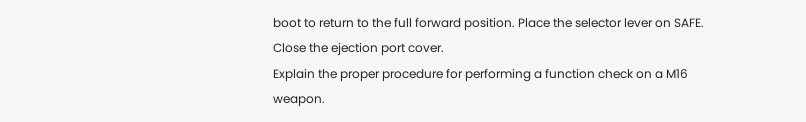boot to return to the full forward position. Place the selector lever on SAFE. Close the ejection port cover.
Explain the proper procedure for performing a function check on a M16 weapon.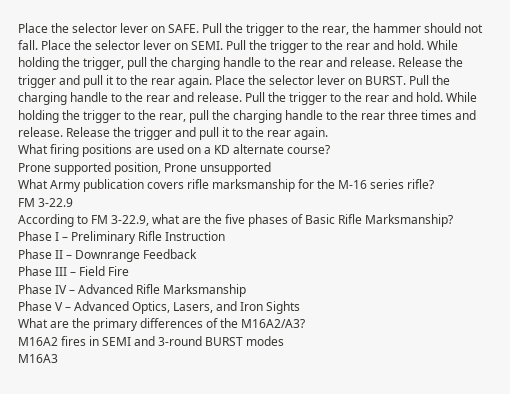Place the selector lever on SAFE. Pull the trigger to the rear, the hammer should not fall. Place the selector lever on SEMI. Pull the trigger to the rear and hold. While holding the trigger, pull the charging handle to the rear and release. Release the trigger and pull it to the rear again. Place the selector lever on BURST. Pull the charging handle to the rear and release. Pull the trigger to the rear and hold. While holding the trigger to the rear, pull the charging handle to the rear three times and release. Release the trigger and pull it to the rear again.
What firing positions are used on a KD alternate course?
Prone supported position, Prone unsupported
What Army publication covers rifle marksmanship for the M-16 series rifle?
FM 3-22.9
According to FM 3-22.9, what are the five phases of Basic Rifle Marksmanship?
Phase I – Preliminary Rifle Instruction
Phase II – Downrange Feedback
Phase III – Field Fire
Phase IV – Advanced Rifle Marksmanship
Phase V – Advanced Optics, Lasers, and Iron Sights
What are the primary differences of the M16A2/A3?
M16A2 fires in SEMI and 3-round BURST modes
M16A3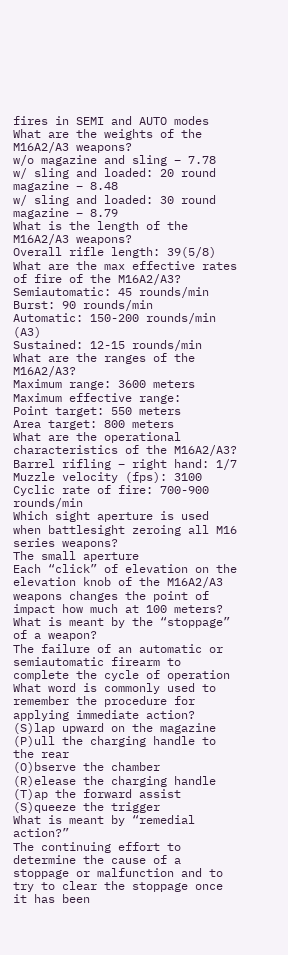fires in SEMI and AUTO modes
What are the weights of the M16A2/A3 weapons?
w/o magazine and sling – 7.78
w/ sling and loaded: 20 round magazine – 8.48
w/ sling and loaded: 30 round magazine – 8.79
What is the length of the M16A2/A3 weapons?
Overall rifle length: 39(5/8)
What are the max effective rates of fire of the M16A2/A3?
Semiautomatic: 45 rounds/min
Burst: 90 rounds/min
Automatic: 150-200 rounds/min (A3)
Sustained: 12-15 rounds/min
What are the ranges of the M16A2/A3?
Maximum range: 3600 meters
Maximum effective range:
Point target: 550 meters
Area target: 800 meters
What are the operational characteristics of the M16A2/A3?
Barrel rifling – right hand: 1/7
Muzzle velocity (fps): 3100
Cyclic rate of fire: 700-900 rounds/min
Which sight aperture is used when battlesight zeroing all M16 series weapons?
The small aperture
Each “click” of elevation on the elevation knob of the M16A2/A3 weapons changes the point of impact how much at 100 meters?
What is meant by the “stoppage” of a weapon?
The failure of an automatic or semiautomatic firearm to complete the cycle of operation
What word is commonly used to remember the procedure for applying immediate action?
(S)lap upward on the magazine
(P)ull the charging handle to the rear
(O)bserve the chamber
(R)elease the charging handle
(T)ap the forward assist
(S)queeze the trigger
What is meant by “remedial action?”
The continuing effort to determine the cause of a stoppage or malfunction and to try to clear the stoppage once it has been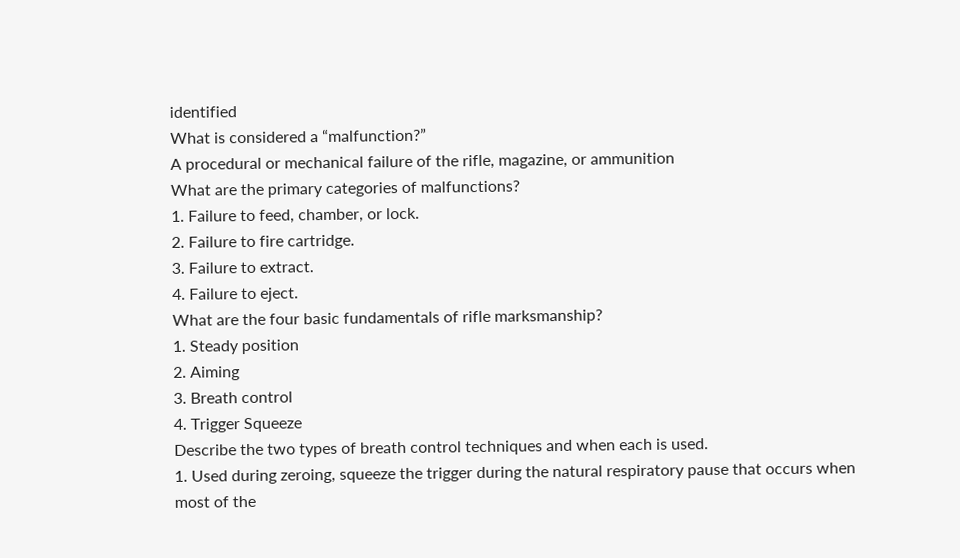identified
What is considered a “malfunction?”
A procedural or mechanical failure of the rifle, magazine, or ammunition
What are the primary categories of malfunctions?
1. Failure to feed, chamber, or lock.
2. Failure to fire cartridge.
3. Failure to extract.
4. Failure to eject.
What are the four basic fundamentals of rifle marksmanship?
1. Steady position
2. Aiming
3. Breath control
4. Trigger Squeeze
Describe the two types of breath control techniques and when each is used.
1. Used during zeroing, squeeze the trigger during the natural respiratory pause that occurs when most of the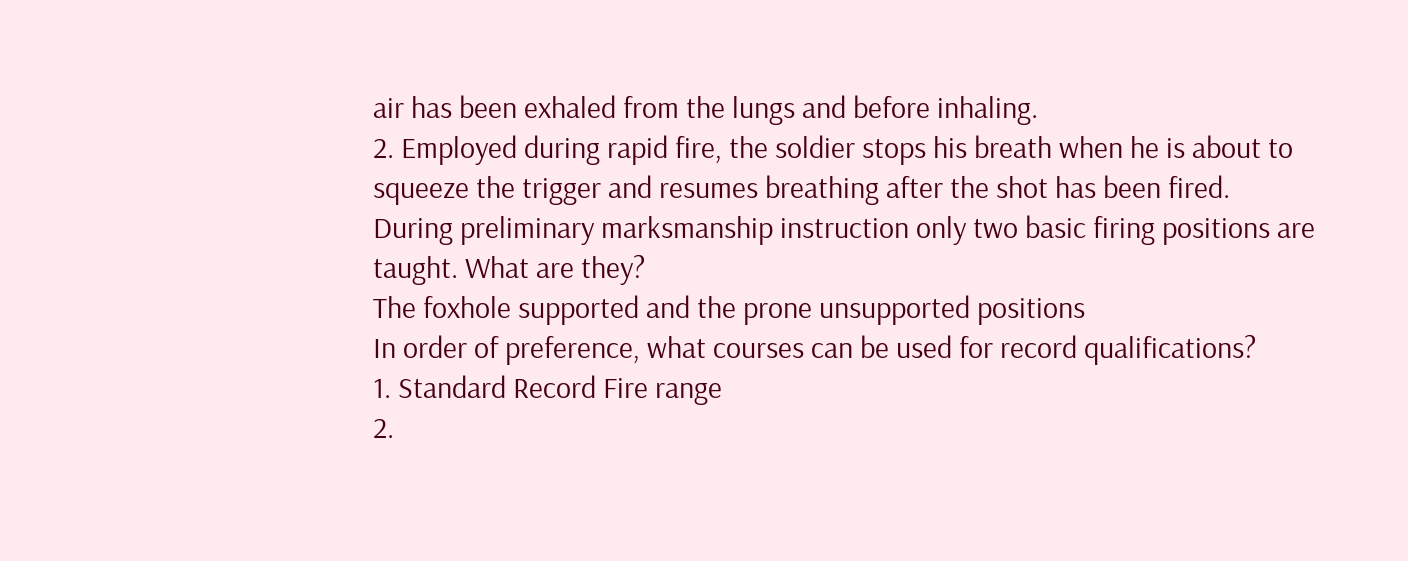air has been exhaled from the lungs and before inhaling.
2. Employed during rapid fire, the soldier stops his breath when he is about to squeeze the trigger and resumes breathing after the shot has been fired.
During preliminary marksmanship instruction only two basic firing positions are taught. What are they?
The foxhole supported and the prone unsupported positions
In order of preference, what courses can be used for record qualifications?
1. Standard Record Fire range
2.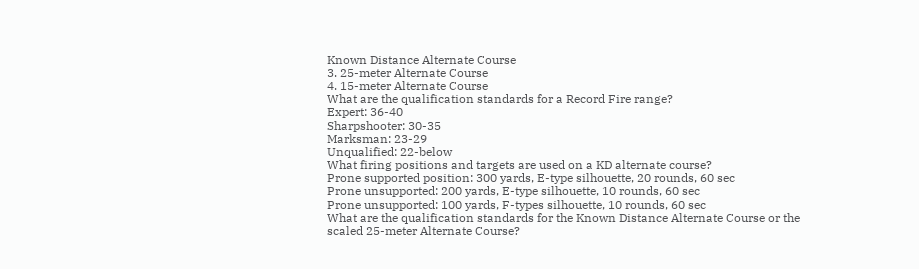Known Distance Alternate Course
3. 25-meter Alternate Course
4. 15-meter Alternate Course
What are the qualification standards for a Record Fire range?
Expert: 36-40
Sharpshooter: 30-35
Marksman: 23-29
Unqualified: 22-below
What firing positions and targets are used on a KD alternate course?
Prone supported position: 300 yards, E-type silhouette, 20 rounds, 60 sec
Prone unsupported: 200 yards, E-type silhouette, 10 rounds, 60 sec
Prone unsupported: 100 yards, F-types silhouette, 10 rounds, 60 sec
What are the qualification standards for the Known Distance Alternate Course or the scaled 25-meter Alternate Course?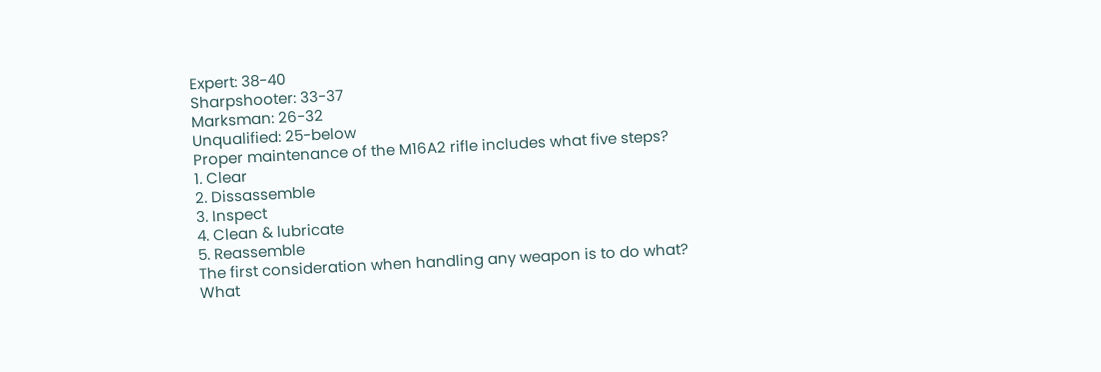Expert: 38-40
Sharpshooter: 33-37
Marksman: 26-32
Unqualified: 25-below
Proper maintenance of the M16A2 rifle includes what five steps?
1. Clear
2. Dissassemble
3. Inspect
4. Clean & lubricate
5. Reassemble
The first consideration when handling any weapon is to do what?
What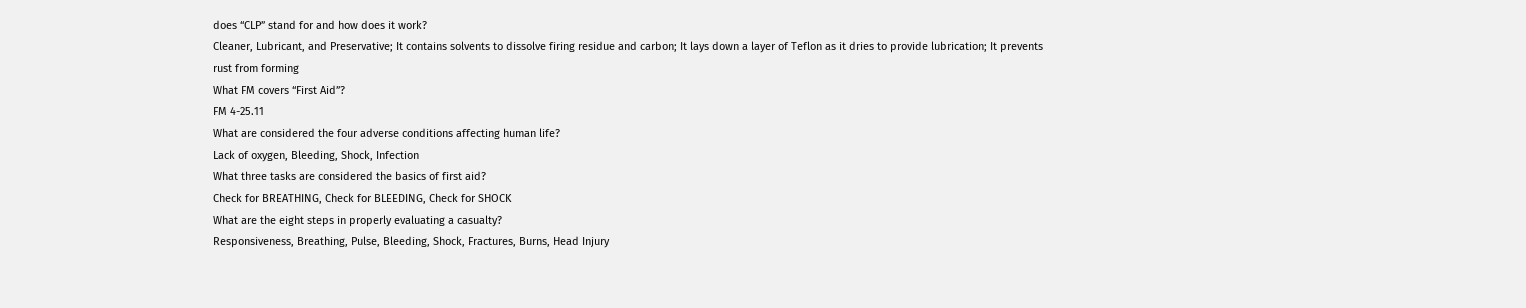does “CLP” stand for and how does it work?
Cleaner, Lubricant, and Preservative; It contains solvents to dissolve firing residue and carbon; It lays down a layer of Teflon as it dries to provide lubrication; It prevents rust from forming
What FM covers “First Aid”?
FM 4-25.11
What are considered the four adverse conditions affecting human life?
Lack of oxygen, Bleeding, Shock, Infection
What three tasks are considered the basics of first aid?
Check for BREATHING, Check for BLEEDING, Check for SHOCK
What are the eight steps in properly evaluating a casualty?
Responsiveness, Breathing, Pulse, Bleeding, Shock, Fractures, Burns, Head Injury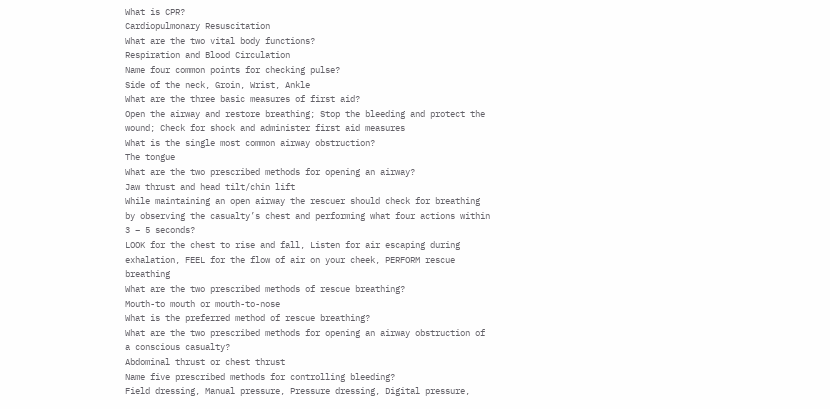What is CPR?
Cardiopulmonary Resuscitation
What are the two vital body functions?
Respiration and Blood Circulation
Name four common points for checking pulse?
Side of the neck, Groin, Wrist, Ankle
What are the three basic measures of first aid?
Open the airway and restore breathing; Stop the bleeding and protect the wound; Check for shock and administer first aid measures
What is the single most common airway obstruction?
The tongue
What are the two prescribed methods for opening an airway?
Jaw thrust and head tilt/chin lift
While maintaining an open airway the rescuer should check for breathing by observing the casualty’s chest and performing what four actions within 3 – 5 seconds?
LOOK for the chest to rise and fall, Listen for air escaping during exhalation, FEEL for the flow of air on your cheek, PERFORM rescue breathing
What are the two prescribed methods of rescue breathing?
Mouth-to mouth or mouth-to-nose
What is the preferred method of rescue breathing?
What are the two prescribed methods for opening an airway obstruction of a conscious casualty?
Abdominal thrust or chest thrust
Name five prescribed methods for controlling bleeding?
Field dressing, Manual pressure, Pressure dressing, Digital pressure,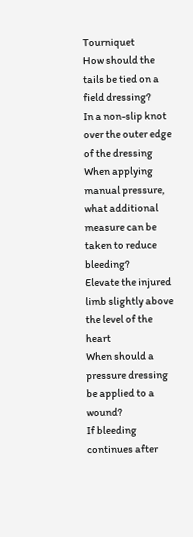Tourniquet
How should the tails be tied on a field dressing?
In a non-slip knot over the outer edge of the dressing
When applying manual pressure, what additional measure can be taken to reduce bleeding?
Elevate the injured limb slightly above the level of the heart
When should a pressure dressing be applied to a wound?
If bleeding continues after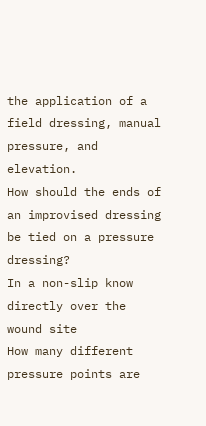the application of a field dressing, manual pressure, and elevation.
How should the ends of an improvised dressing be tied on a pressure dressing?
In a non-slip know directly over the wound site
How many different pressure points are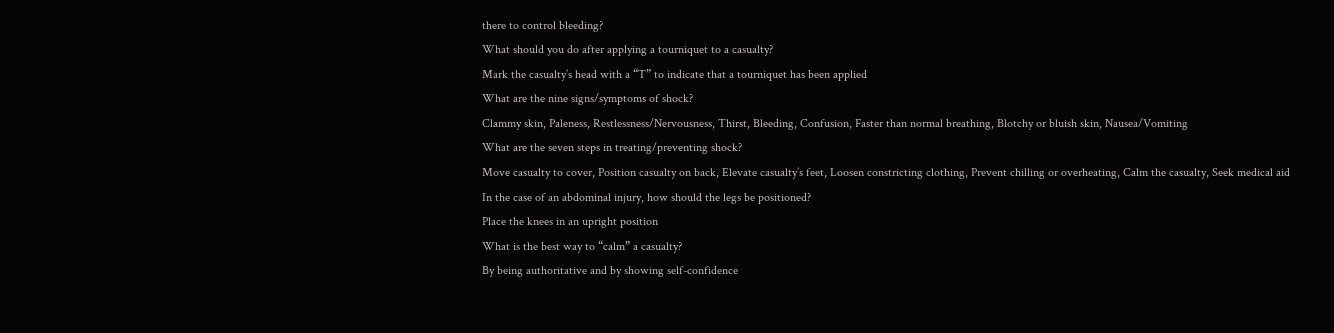there to control bleeding?
What should you do after applying a tourniquet to a casualty?
Mark the casualty’s head with a “T” to indicate that a tourniquet has been applied
What are the nine signs/symptoms of shock?
Clammy skin, Paleness, Restlessness/Nervousness, Thirst, Bleeding, Confusion, Faster than normal breathing, Blotchy or bluish skin, Nausea/Vomiting
What are the seven steps in treating/preventing shock?
Move casualty to cover, Position casualty on back, Elevate casualty’s feet, Loosen constricting clothing, Prevent chilling or overheating, Calm the casualty, Seek medical aid
In the case of an abdominal injury, how should the legs be positioned?
Place the knees in an upright position
What is the best way to “calm” a casualty?
By being authoritative and by showing self-confidence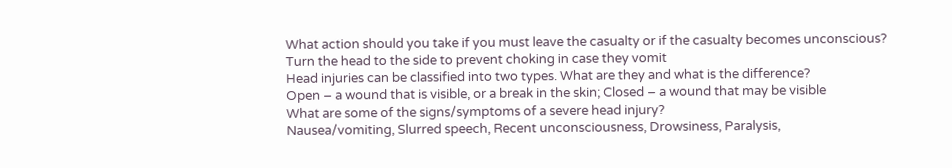What action should you take if you must leave the casualty or if the casualty becomes unconscious?
Turn the head to the side to prevent choking in case they vomit
Head injuries can be classified into two types. What are they and what is the difference?
Open – a wound that is visible, or a break in the skin; Closed – a wound that may be visible
What are some of the signs/symptoms of a severe head injury?
Nausea/vomiting, Slurred speech, Recent unconsciousness, Drowsiness, Paralysis,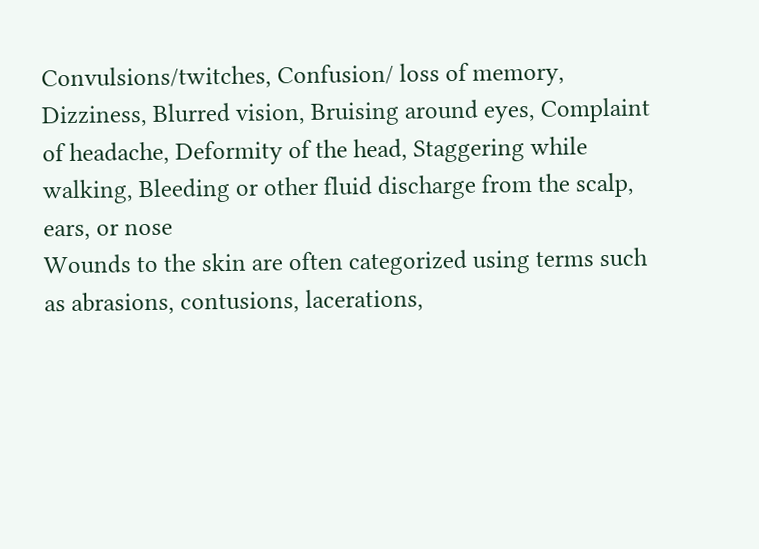Convulsions/twitches, Confusion/ loss of memory, Dizziness, Blurred vision, Bruising around eyes, Complaint of headache, Deformity of the head, Staggering while walking, Bleeding or other fluid discharge from the scalp, ears, or nose
Wounds to the skin are often categorized using terms such as abrasions, contusions, lacerations,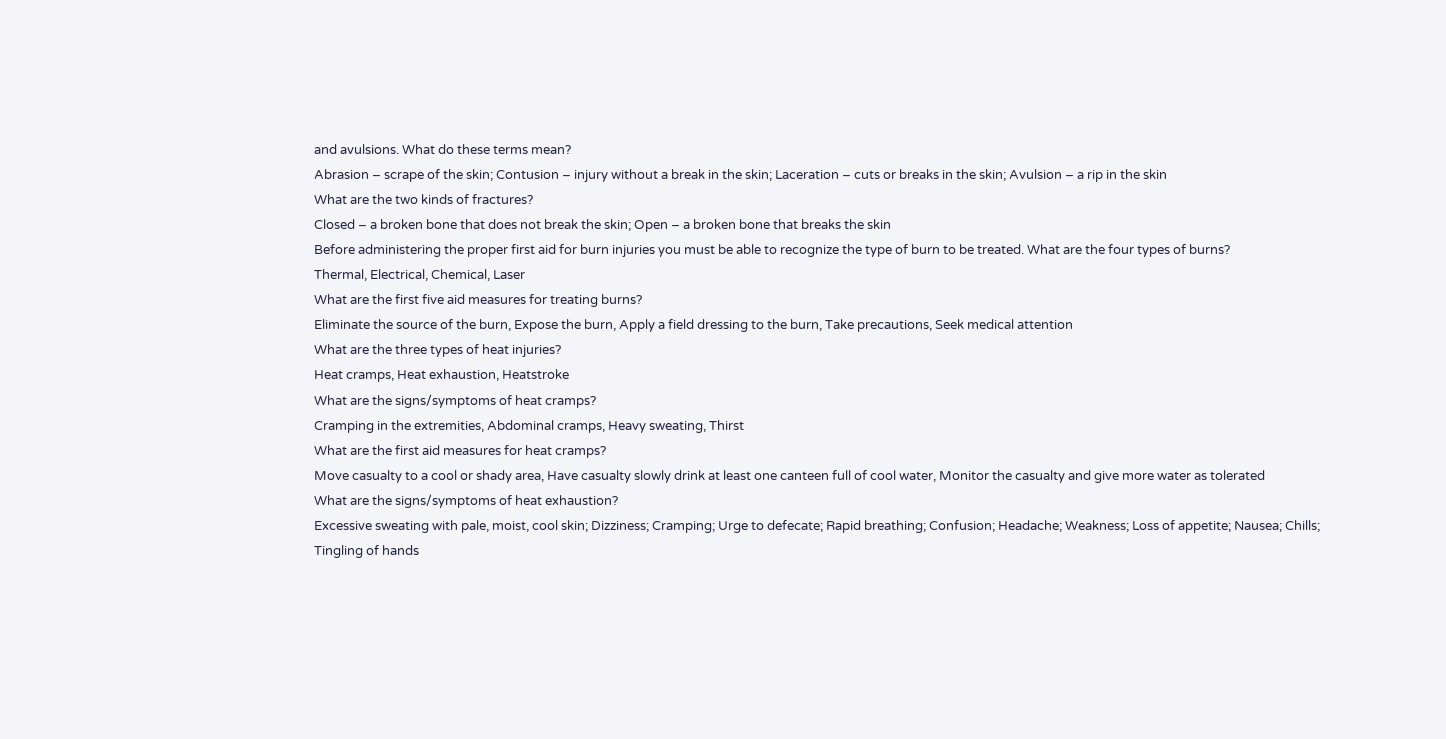and avulsions. What do these terms mean?
Abrasion – scrape of the skin; Contusion – injury without a break in the skin; Laceration – cuts or breaks in the skin; Avulsion – a rip in the skin
What are the two kinds of fractures?
Closed – a broken bone that does not break the skin; Open – a broken bone that breaks the skin
Before administering the proper first aid for burn injuries you must be able to recognize the type of burn to be treated. What are the four types of burns?
Thermal, Electrical, Chemical, Laser
What are the first five aid measures for treating burns?
Eliminate the source of the burn, Expose the burn, Apply a field dressing to the burn, Take precautions, Seek medical attention
What are the three types of heat injuries?
Heat cramps, Heat exhaustion, Heatstroke
What are the signs/symptoms of heat cramps?
Cramping in the extremities, Abdominal cramps, Heavy sweating, Thirst
What are the first aid measures for heat cramps?
Move casualty to a cool or shady area, Have casualty slowly drink at least one canteen full of cool water, Monitor the casualty and give more water as tolerated
What are the signs/symptoms of heat exhaustion?
Excessive sweating with pale, moist, cool skin; Dizziness; Cramping; Urge to defecate; Rapid breathing; Confusion; Headache; Weakness; Loss of appetite; Nausea; Chills; Tingling of hands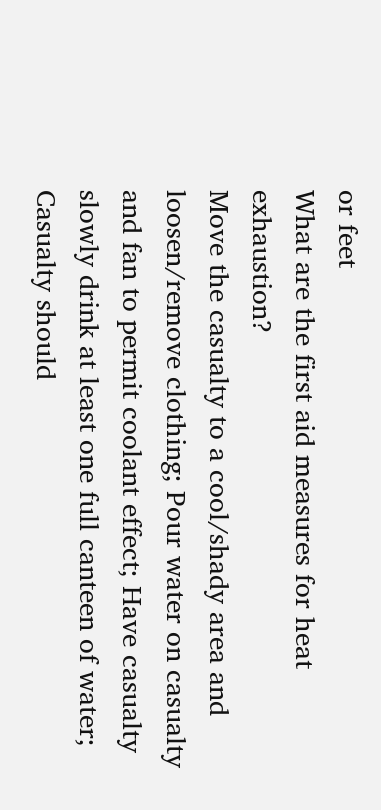or feet
What are the first aid measures for heat exhaustion?
Move the casualty to a cool/shady area and loosen/remove clothing; Pour water on casualty and fan to permit coolant effect; Have casualty slowly drink at least one full canteen of water; Casualty should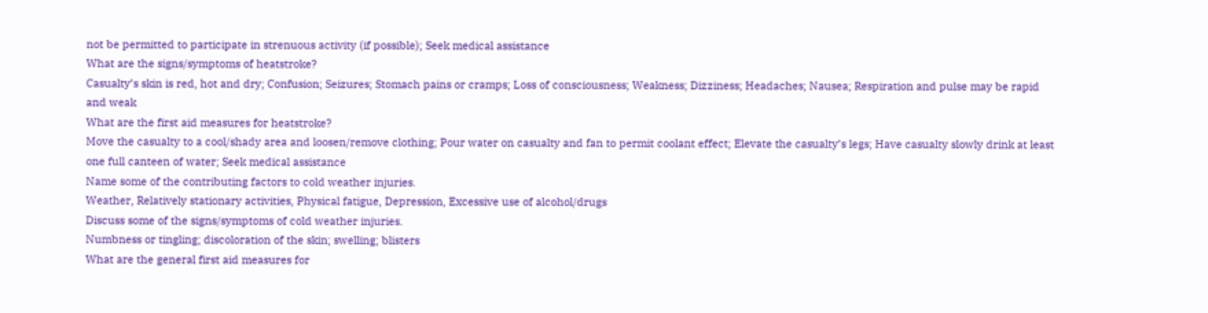not be permitted to participate in strenuous activity (if possible); Seek medical assistance
What are the signs/symptoms of heatstroke?
Casualty’s skin is red, hot and dry; Confusion; Seizures; Stomach pains or cramps; Loss of consciousness; Weakness; Dizziness; Headaches; Nausea; Respiration and pulse may be rapid and weak
What are the first aid measures for heatstroke?
Move the casualty to a cool/shady area and loosen/remove clothing; Pour water on casualty and fan to permit coolant effect; Elevate the casualty’s legs; Have casualty slowly drink at least one full canteen of water; Seek medical assistance
Name some of the contributing factors to cold weather injuries.
Weather, Relatively stationary activities, Physical fatigue, Depression, Excessive use of alcohol/drugs
Discuss some of the signs/symptoms of cold weather injuries.
Numbness or tingling; discoloration of the skin; swelling; blisters
What are the general first aid measures for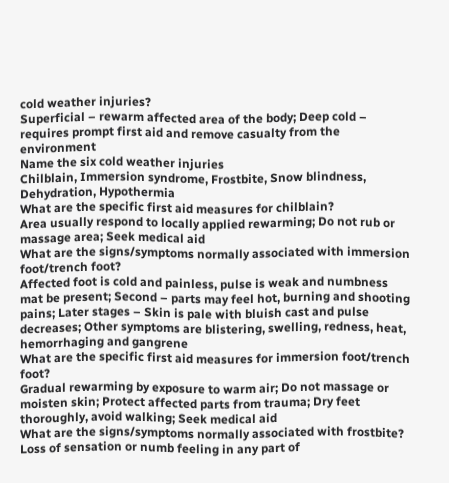cold weather injuries?
Superficial – rewarm affected area of the body; Deep cold – requires prompt first aid and remove casualty from the environment
Name the six cold weather injuries
Chilblain, Immersion syndrome, Frostbite, Snow blindness, Dehydration, Hypothermia
What are the specific first aid measures for chilblain?
Area usually respond to locally applied rewarming; Do not rub or massage area; Seek medical aid
What are the signs/symptoms normally associated with immersion foot/trench foot?
Affected foot is cold and painless, pulse is weak and numbness mat be present; Second – parts may feel hot, burning and shooting pains; Later stages – Skin is pale with bluish cast and pulse decreases; Other symptoms are blistering, swelling, redness, heat, hemorrhaging and gangrene
What are the specific first aid measures for immersion foot/trench foot?
Gradual rewarming by exposure to warm air; Do not massage or moisten skin; Protect affected parts from trauma; Dry feet thoroughly, avoid walking; Seek medical aid
What are the signs/symptoms normally associated with frostbite?
Loss of sensation or numb feeling in any part of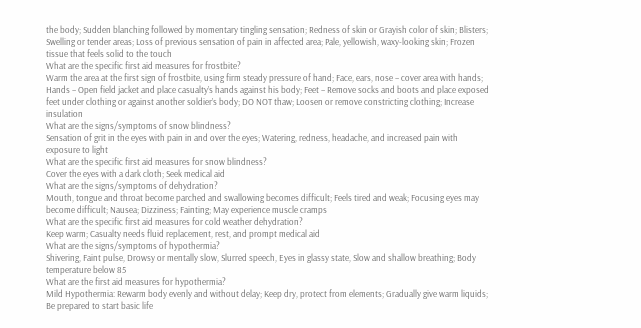the body; Sudden blanching followed by momentary tingling sensation; Redness of skin or Grayish color of skin; Blisters; Swelling or tender areas; Loss of previous sensation of pain in affected area; Pale, yellowish, waxy-looking skin; Frozen tissue that feels solid to the touch
What are the specific first aid measures for frostbite?
Warm the area at the first sign of frostbite, using firm steady pressure of hand; Face, ears, nose – cover area with hands; Hands – Open field jacket and place casualty’s hands against his body; Feet – Remove socks and boots and place exposed feet under clothing or against another soldier’s body; DO NOT thaw; Loosen or remove constricting clothing; Increase insulation
What are the signs/symptoms of snow blindness?
Sensation of grit in the eyes with pain in and over the eyes; Watering, redness, headache, and increased pain with exposure to light
What are the specific first aid measures for snow blindness?
Cover the eyes with a dark cloth; Seek medical aid
What are the signs/symptoms of dehydration?
Mouth, tongue and throat become parched and swallowing becomes difficult; Feels tired and weak; Focusing eyes may become difficult; Nausea; Dizziness; Fainting; May experience muscle cramps
What are the specific first aid measures for cold weather dehydration?
Keep warm; Casualty needs fluid replacement, rest, and prompt medical aid
What are the signs/symptoms of hypothermia?
Shivering, Faint pulse, Drowsy or mentally slow, Slurred speech, Eyes in glassy state, Slow and shallow breathing; Body temperature below 85
What are the first aid measures for hypothermia?
Mild Hypothermia: Rewarm body evenly and without delay; Keep dry, protect from elements; Gradually give warm liquids; Be prepared to start basic life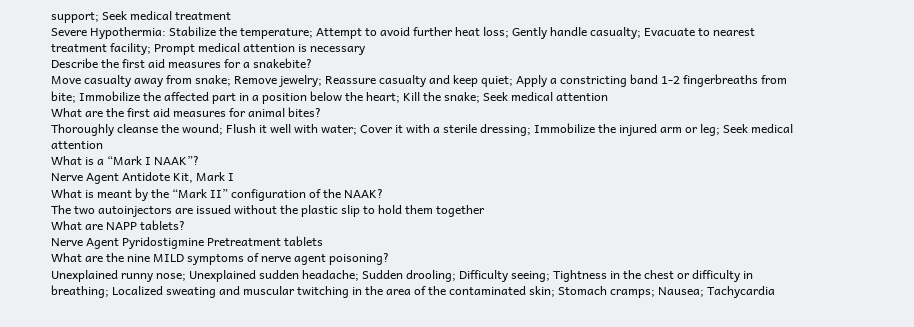support; Seek medical treatment
Severe Hypothermia: Stabilize the temperature; Attempt to avoid further heat loss; Gently handle casualty; Evacuate to nearest treatment facility; Prompt medical attention is necessary
Describe the first aid measures for a snakebite?
Move casualty away from snake; Remove jewelry; Reassure casualty and keep quiet; Apply a constricting band 1-2 fingerbreaths from bite; Immobilize the affected part in a position below the heart; Kill the snake; Seek medical attention
What are the first aid measures for animal bites?
Thoroughly cleanse the wound; Flush it well with water; Cover it with a sterile dressing; Immobilize the injured arm or leg; Seek medical attention
What is a “Mark I NAAK”?
Nerve Agent Antidote Kit, Mark I
What is meant by the “Mark II” configuration of the NAAK?
The two autoinjectors are issued without the plastic slip to hold them together
What are NAPP tablets?
Nerve Agent Pyridostigmine Pretreatment tablets
What are the nine MILD symptoms of nerve agent poisoning?
Unexplained runny nose; Unexplained sudden headache; Sudden drooling; Difficulty seeing; Tightness in the chest or difficulty in breathing; Localized sweating and muscular twitching in the area of the contaminated skin; Stomach cramps; Nausea; Tachycardia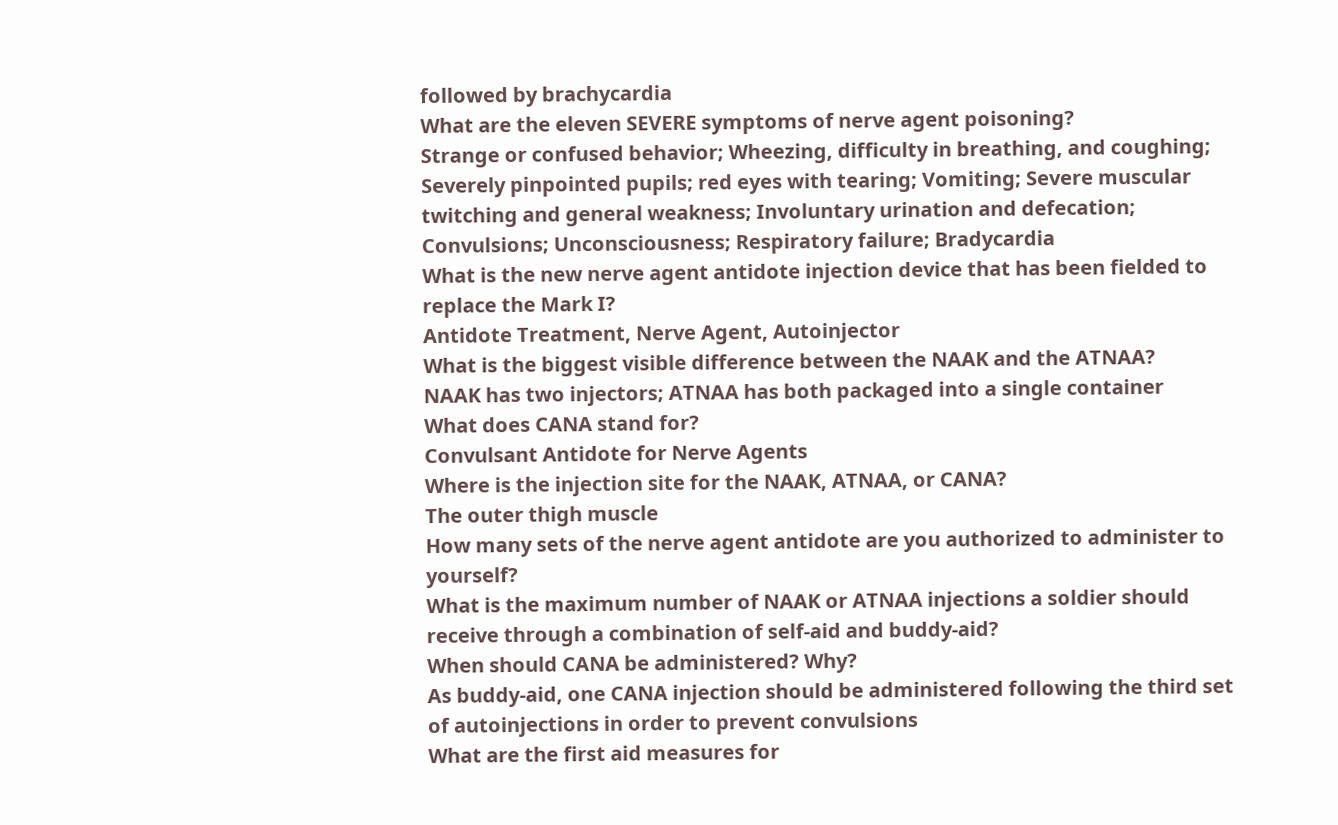followed by brachycardia
What are the eleven SEVERE symptoms of nerve agent poisoning?
Strange or confused behavior; Wheezing, difficulty in breathing, and coughing; Severely pinpointed pupils; red eyes with tearing; Vomiting; Severe muscular twitching and general weakness; Involuntary urination and defecation; Convulsions; Unconsciousness; Respiratory failure; Bradycardia
What is the new nerve agent antidote injection device that has been fielded to replace the Mark I?
Antidote Treatment, Nerve Agent, Autoinjector
What is the biggest visible difference between the NAAK and the ATNAA?
NAAK has two injectors; ATNAA has both packaged into a single container
What does CANA stand for?
Convulsant Antidote for Nerve Agents
Where is the injection site for the NAAK, ATNAA, or CANA?
The outer thigh muscle
How many sets of the nerve agent antidote are you authorized to administer to yourself?
What is the maximum number of NAAK or ATNAA injections a soldier should receive through a combination of self-aid and buddy-aid?
When should CANA be administered? Why?
As buddy-aid, one CANA injection should be administered following the third set of autoinjections in order to prevent convulsions
What are the first aid measures for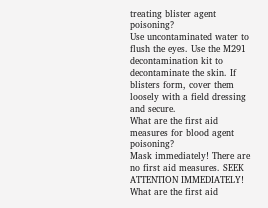treating blister agent poisoning?
Use uncontaminated water to flush the eyes. Use the M291 decontamination kit to decontaminate the skin. If blisters form, cover them loosely with a field dressing and secure.
What are the first aid measures for blood agent poisoning?
Mask immediately! There are no first aid measures. SEEK ATTENTION IMMEDIATELY!
What are the first aid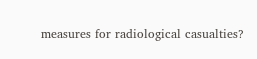measures for radiological casualties?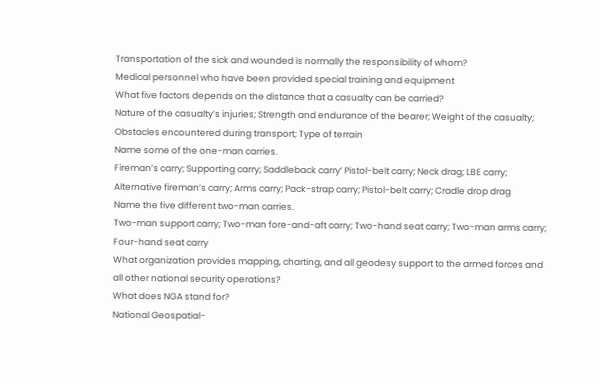Transportation of the sick and wounded is normally the responsibility of whom?
Medical personnel who have been provided special training and equipment
What five factors depends on the distance that a casualty can be carried?
Nature of the casualty’s injuries; Strength and endurance of the bearer; Weight of the casualty; Obstacles encountered during transport; Type of terrain
Name some of the one-man carries.
Fireman’s carry; Supporting carry; Saddleback carry’ Pistol-belt carry; Neck drag; LBE carry; Alternative fireman’s carry; Arms carry; Pack-strap carry; Pistol-belt carry; Cradle drop drag
Name the five different two-man carries.
Two-man support carry; Two-man fore-and-aft carry; Two-hand seat carry; Two-man arms carry; Four-hand seat carry
What organization provides mapping, charting, and all geodesy support to the armed forces and all other national security operations?
What does NGA stand for?
National Geospatial-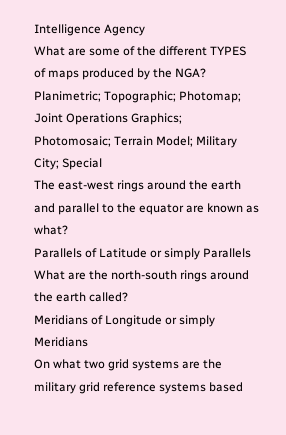Intelligence Agency
What are some of the different TYPES of maps produced by the NGA?
Planimetric; Topographic; Photomap; Joint Operations Graphics; Photomosaic; Terrain Model; Military City; Special
The east-west rings around the earth and parallel to the equator are known as what?
Parallels of Latitude or simply Parallels
What are the north-south rings around the earth called?
Meridians of Longitude or simply Meridians
On what two grid systems are the military grid reference systems based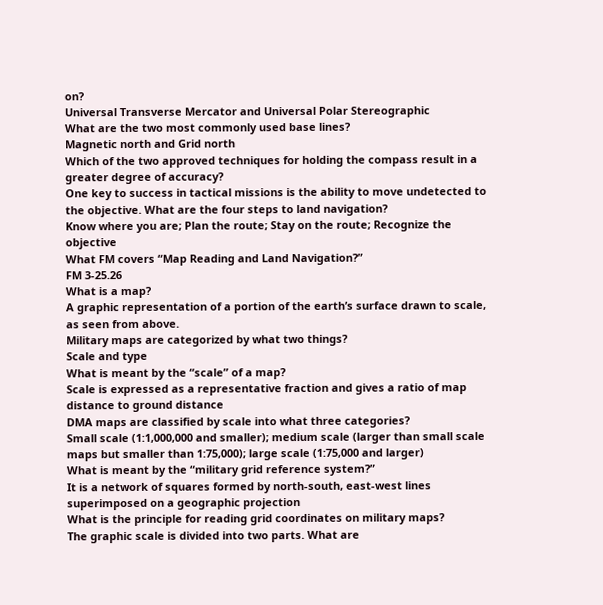on?
Universal Transverse Mercator and Universal Polar Stereographic
What are the two most commonly used base lines?
Magnetic north and Grid north
Which of the two approved techniques for holding the compass result in a greater degree of accuracy?
One key to success in tactical missions is the ability to move undetected to the objective. What are the four steps to land navigation?
Know where you are; Plan the route; Stay on the route; Recognize the objective
What FM covers “Map Reading and Land Navigation?”
FM 3-25.26
What is a map?
A graphic representation of a portion of the earth’s surface drawn to scale, as seen from above.
Military maps are categorized by what two things?
Scale and type
What is meant by the “scale” of a map?
Scale is expressed as a representative fraction and gives a ratio of map distance to ground distance
DMA maps are classified by scale into what three categories?
Small scale (1:1,000,000 and smaller); medium scale (larger than small scale maps but smaller than 1:75,000); large scale (1:75,000 and larger)
What is meant by the “military grid reference system?”
It is a network of squares formed by north-south, east-west lines superimposed on a geographic projection
What is the principle for reading grid coordinates on military maps?
The graphic scale is divided into two parts. What are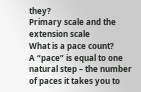they?
Primary scale and the extension scale
What is a pace count?
A “pace” is equal to one natural step – the number of paces it takes you to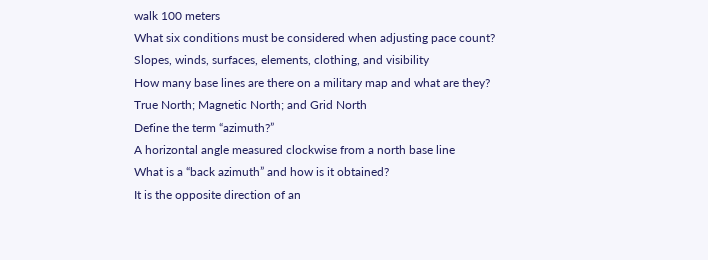walk 100 meters
What six conditions must be considered when adjusting pace count?
Slopes, winds, surfaces, elements, clothing, and visibility
How many base lines are there on a military map and what are they?
True North; Magnetic North; and Grid North
Define the term “azimuth?”
A horizontal angle measured clockwise from a north base line
What is a “back azimuth” and how is it obtained?
It is the opposite direction of an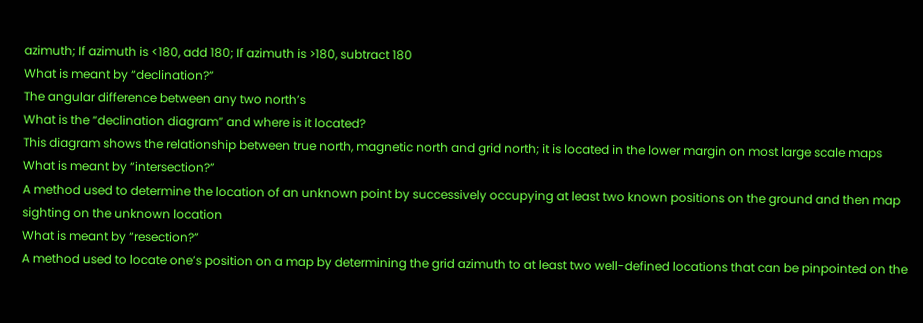azimuth; If azimuth is <180, add 180; If azimuth is >180, subtract 180
What is meant by “declination?”
The angular difference between any two north’s
What is the “declination diagram” and where is it located?
This diagram shows the relationship between true north, magnetic north and grid north; it is located in the lower margin on most large scale maps
What is meant by “intersection?”
A method used to determine the location of an unknown point by successively occupying at least two known positions on the ground and then map sighting on the unknown location
What is meant by “resection?”
A method used to locate one’s position on a map by determining the grid azimuth to at least two well-defined locations that can be pinpointed on the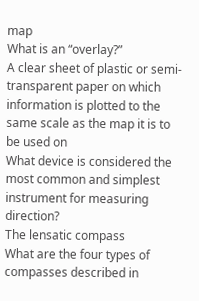map
What is an “overlay?”
A clear sheet of plastic or semi-transparent paper on which information is plotted to the same scale as the map it is to be used on
What device is considered the most common and simplest instrument for measuring direction?
The lensatic compass
What are the four types of compasses described in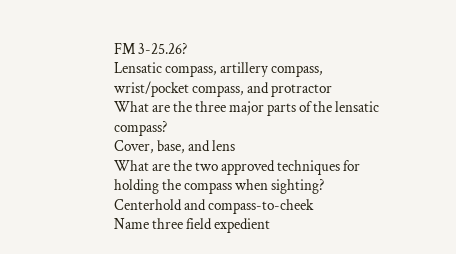FM 3-25.26?
Lensatic compass, artillery compass, wrist/pocket compass, and protractor
What are the three major parts of the lensatic compass?
Cover, base, and lens
What are the two approved techniques for holding the compass when sighting?
Centerhold and compass-to-cheek
Name three field expedient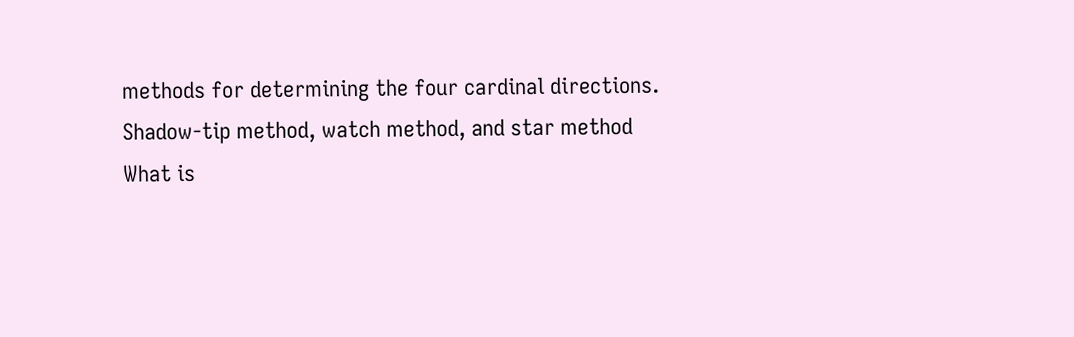methods for determining the four cardinal directions.
Shadow-tip method, watch method, and star method
What is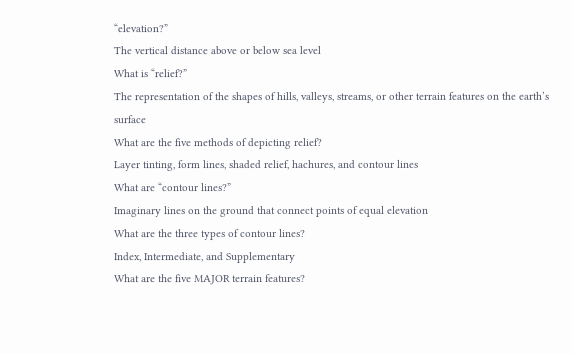“elevation?”
The vertical distance above or below sea level
What is “relief?”
The representation of the shapes of hills, valleys, streams, or other terrain features on the earth’s surface
What are the five methods of depicting relief?
Layer tinting, form lines, shaded relief, hachures, and contour lines
What are “contour lines?”
Imaginary lines on the ground that connect points of equal elevation
What are the three types of contour lines?
Index, Intermediate, and Supplementary
What are the five MAJOR terrain features?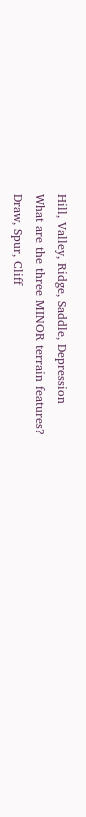Hill, Valley, Ridge, Saddle, Depression
What are the three MINOR terrain features?
Draw, Spur, Cliff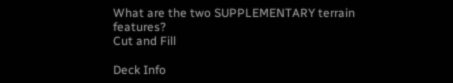What are the two SUPPLEMENTARY terrain features?
Cut and Fill

Deck Info